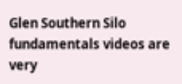Glen Southern Silo fundamentals videos are very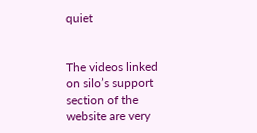quiet


The videos linked on silo’s support section of the website are very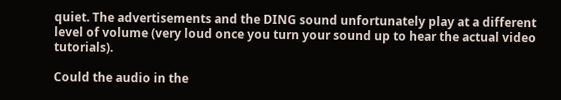quiet. The advertisements and the DING sound unfortunately play at a different level of volume (very loud once you turn your sound up to hear the actual video tutorials).

Could the audio in the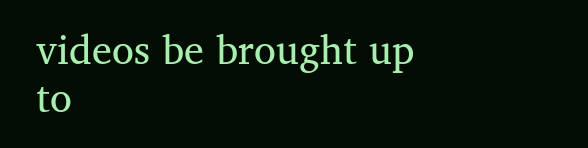videos be brought up to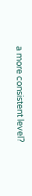a more consistent level?